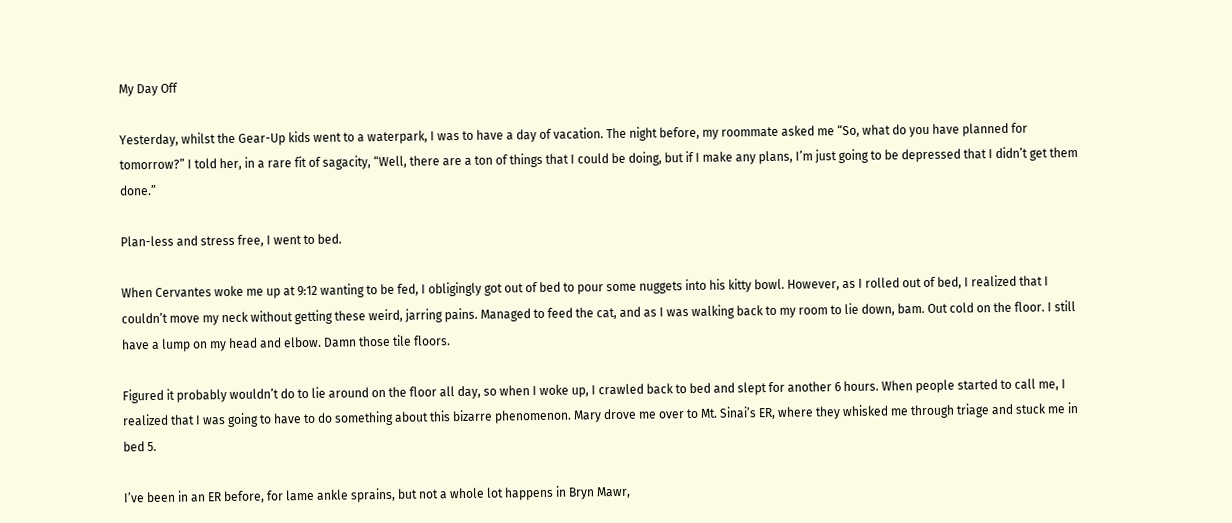My Day Off

Yesterday, whilst the Gear-Up kids went to a waterpark, I was to have a day of vacation. The night before, my roommate asked me “So, what do you have planned for tomorrow?” I told her, in a rare fit of sagacity, “Well, there are a ton of things that I could be doing, but if I make any plans, I’m just going to be depressed that I didn’t get them done.”

Plan-less and stress free, I went to bed.

When Cervantes woke me up at 9:12 wanting to be fed, I obligingly got out of bed to pour some nuggets into his kitty bowl. However, as I rolled out of bed, I realized that I couldn’t move my neck without getting these weird, jarring pains. Managed to feed the cat, and as I was walking back to my room to lie down, bam. Out cold on the floor. I still have a lump on my head and elbow. Damn those tile floors.

Figured it probably wouldn’t do to lie around on the floor all day, so when I woke up, I crawled back to bed and slept for another 6 hours. When people started to call me, I realized that I was going to have to do something about this bizarre phenomenon. Mary drove me over to Mt. Sinai’s ER, where they whisked me through triage and stuck me in bed 5.

I’ve been in an ER before, for lame ankle sprains, but not a whole lot happens in Bryn Mawr,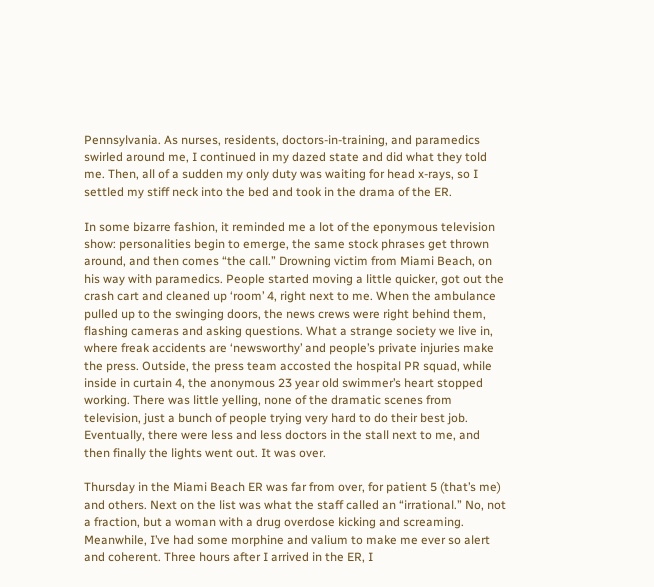Pennsylvania. As nurses, residents, doctors-in-training, and paramedics swirled around me, I continued in my dazed state and did what they told me. Then, all of a sudden my only duty was waiting for head x-rays, so I settled my stiff neck into the bed and took in the drama of the ER.

In some bizarre fashion, it reminded me a lot of the eponymous television show: personalities begin to emerge, the same stock phrases get thrown around, and then comes “the call.” Drowning victim from Miami Beach, on his way with paramedics. People started moving a little quicker, got out the crash cart and cleaned up ‘room’ 4, right next to me. When the ambulance pulled up to the swinging doors, the news crews were right behind them, flashing cameras and asking questions. What a strange society we live in, where freak accidents are ‘newsworthy’ and people’s private injuries make the press. Outside, the press team accosted the hospital PR squad, while inside in curtain 4, the anonymous 23 year old swimmer’s heart stopped working. There was little yelling, none of the dramatic scenes from television, just a bunch of people trying very hard to do their best job. Eventually, there were less and less doctors in the stall next to me, and then finally the lights went out. It was over.

Thursday in the Miami Beach ER was far from over, for patient 5 (that’s me) and others. Next on the list was what the staff called an “irrational.” No, not a fraction, but a woman with a drug overdose kicking and screaming. Meanwhile, I’ve had some morphine and valium to make me ever so alert and coherent. Three hours after I arrived in the ER, I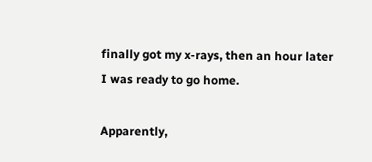finally got my x-rays, then an hour later I was ready to go home.

Apparently,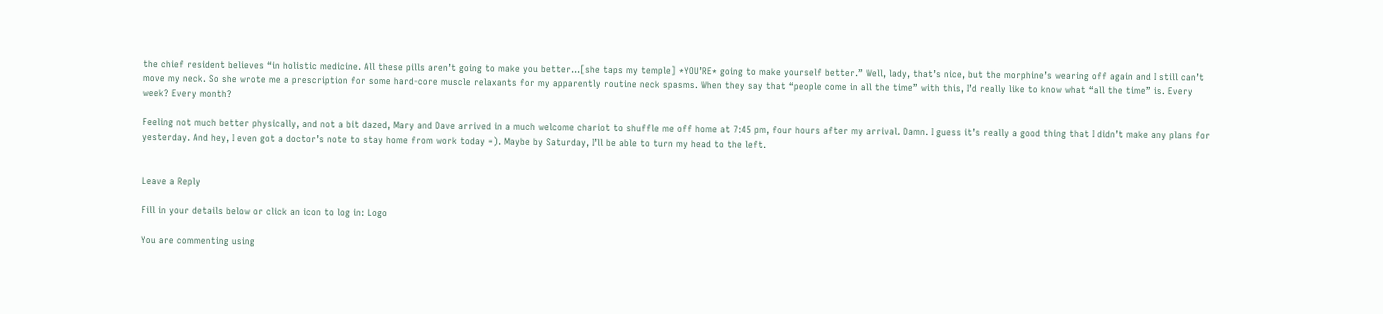the chief resident believes “in holistic medicine. All these pills aren’t going to make you better…[she taps my temple] *YOU’RE* going to make yourself better.” Well, lady, that’s nice, but the morphine’s wearing off again and I still can’t move my neck. So she wrote me a prescription for some hard-core muscle relaxants for my apparently routine neck spasms. When they say that “people come in all the time” with this, I’d really like to know what “all the time” is. Every week? Every month?

Feeling not much better physically, and not a bit dazed, Mary and Dave arrived in a much welcome chariot to shuffle me off home at 7:45 pm, four hours after my arrival. Damn. I guess it’s really a good thing that I didn’t make any plans for yesterday. And hey, I even got a doctor’s note to stay home from work today =). Maybe by Saturday, I’ll be able to turn my head to the left.


Leave a Reply

Fill in your details below or click an icon to log in: Logo

You are commenting using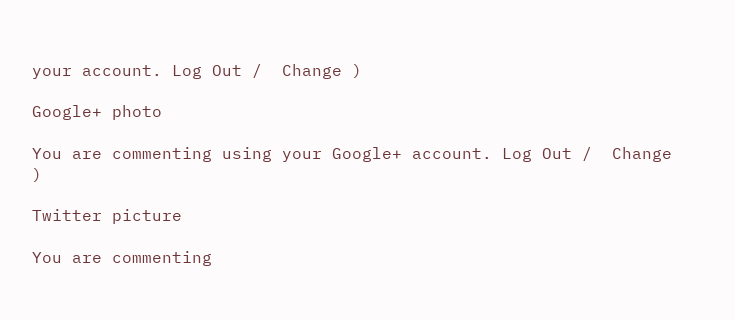your account. Log Out /  Change )

Google+ photo

You are commenting using your Google+ account. Log Out /  Change )

Twitter picture

You are commenting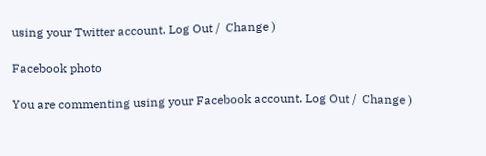using your Twitter account. Log Out /  Change )

Facebook photo

You are commenting using your Facebook account. Log Out /  Change )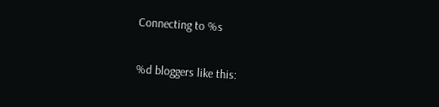Connecting to %s

%d bloggers like this: